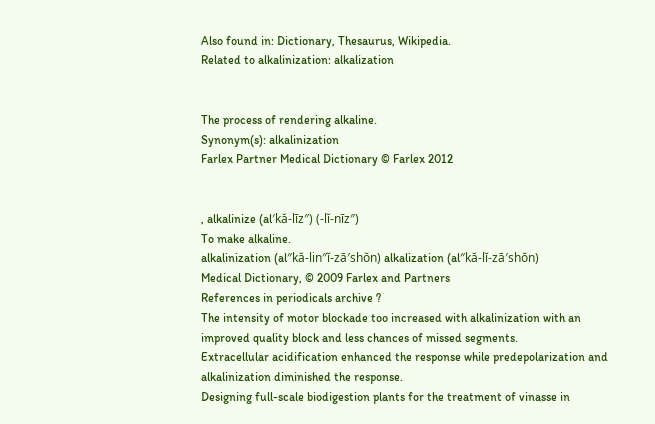Also found in: Dictionary, Thesaurus, Wikipedia.
Related to alkalinization: alkalization


The process of rendering alkaline.
Synonym(s): alkalinization
Farlex Partner Medical Dictionary © Farlex 2012


, alkalinize (al′kă-līz″) (-lĭ-nīz″)
To make alkaline.
alkalinization (al″kă-lin″ĭ-zā′shŏn) alkalization (al″kă-lĭ-zā′shŏn)
Medical Dictionary, © 2009 Farlex and Partners
References in periodicals archive ?
The intensity of motor blockade too increased with alkalinization with an improved quality block and less chances of missed segments.
Extracellular acidification enhanced the response while predepolarization and alkalinization diminished the response.
Designing full-scale biodigestion plants for the treatment of vinasse in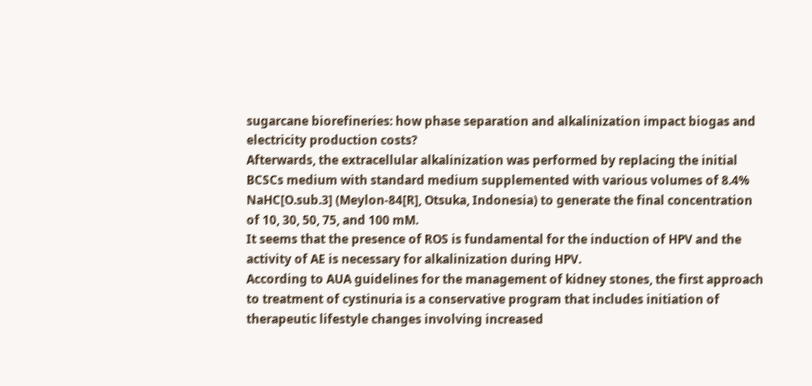sugarcane biorefineries: how phase separation and alkalinization impact biogas and electricity production costs?
Afterwards, the extracellular alkalinization was performed by replacing the initial BCSCs medium with standard medium supplemented with various volumes of 8.4% NaHC[O.sub.3] (Meylon-84[R], Otsuka, Indonesia) to generate the final concentration of 10, 30, 50, 75, and 100 mM.
It seems that the presence of ROS is fundamental for the induction of HPV and the activity of AE is necessary for alkalinization during HPV.
According to AUA guidelines for the management of kidney stones, the first approach to treatment of cystinuria is a conservative program that includes initiation of therapeutic lifestyle changes involving increased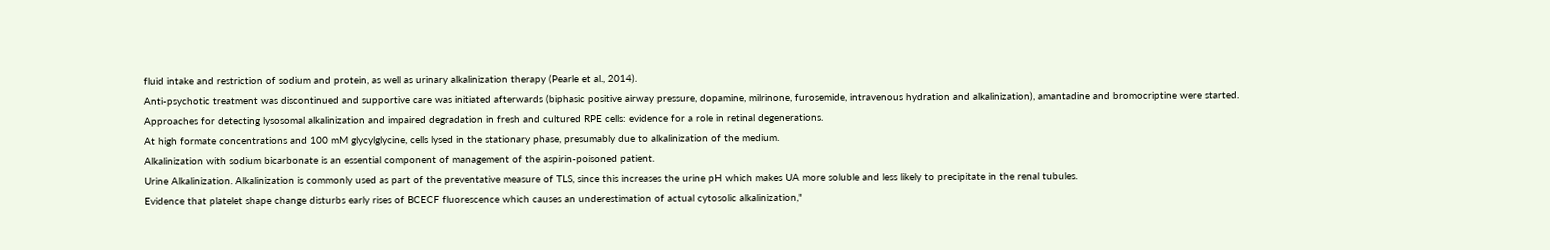fluid intake and restriction of sodium and protein, as well as urinary alkalinization therapy (Pearle et al., 2014).
Anti-psychotic treatment was discontinued and supportive care was initiated afterwards (biphasic positive airway pressure, dopamine, milrinone, furosemide, intravenous hydration and alkalinization), amantadine and bromocriptine were started.
Approaches for detecting lysosomal alkalinization and impaired degradation in fresh and cultured RPE cells: evidence for a role in retinal degenerations.
At high formate concentrations and 100 mM glycylglycine, cells lysed in the stationary phase, presumably due to alkalinization of the medium.
Alkalinization with sodium bicarbonate is an essential component of management of the aspirin-poisoned patient.
Urine Alkalinization. Alkalinization is commonly used as part of the preventative measure of TLS, since this increases the urine pH which makes UA more soluble and less likely to precipitate in the renal tubules.
Evidence that platelet shape change disturbs early rises of BCECF fluorescence which causes an underestimation of actual cytosolic alkalinization,"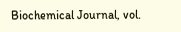Biochemical Journal, vol.